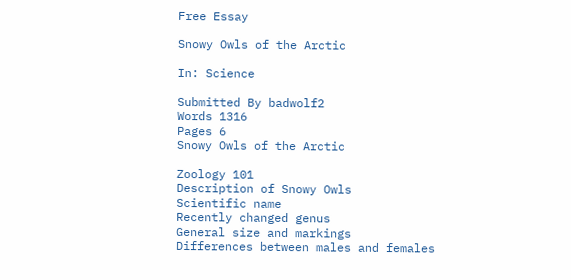Free Essay

Snowy Owls of the Arctic

In: Science

Submitted By badwolf2
Words 1316
Pages 6
Snowy Owls of the Arctic

Zoology 101
Description of Snowy Owls
Scientific name
Recently changed genus
General size and markings
Differences between males and females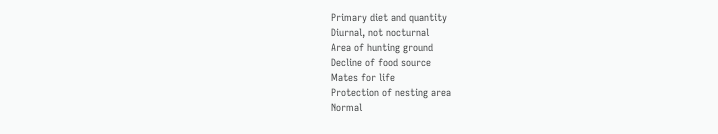Primary diet and quantity
Diurnal, not nocturnal
Area of hunting ground
Decline of food source
Mates for life
Protection of nesting area
Normal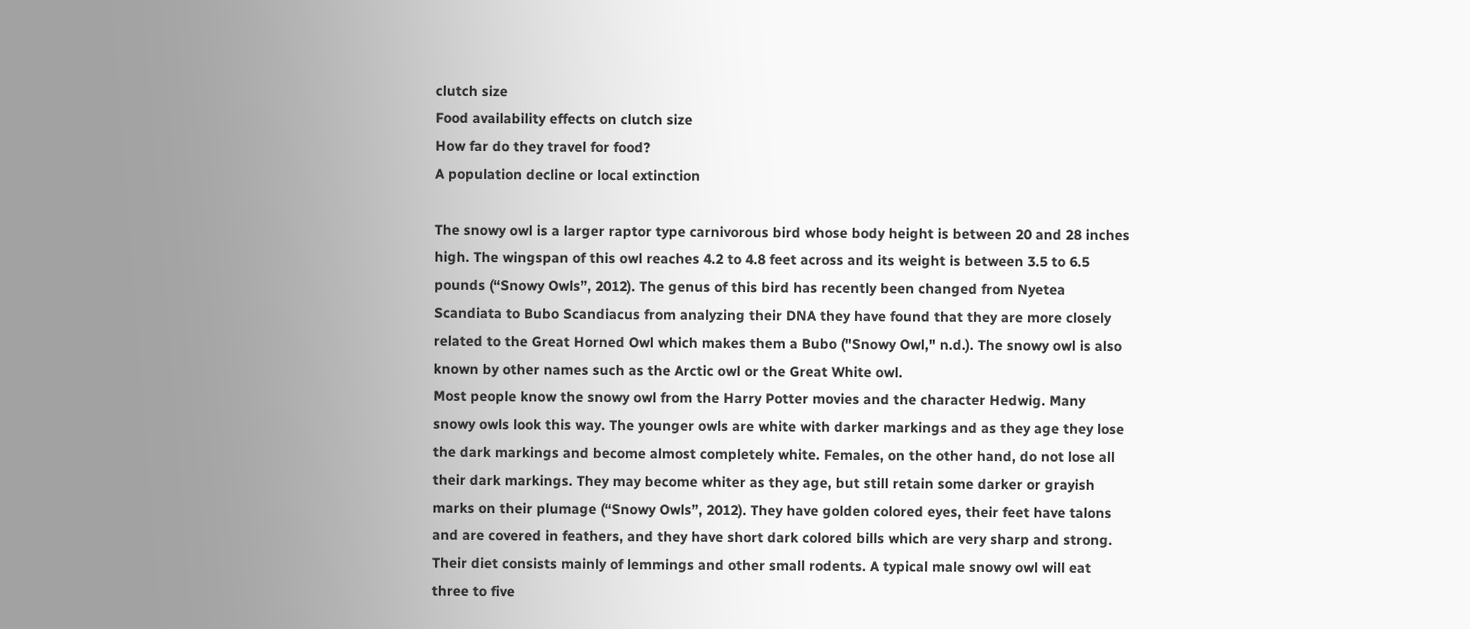clutch size
Food availability effects on clutch size
How far do they travel for food?
A population decline or local extinction

The snowy owl is a larger raptor type carnivorous bird whose body height is between 20 and 28 inches high. The wingspan of this owl reaches 4.2 to 4.8 feet across and its weight is between 3.5 to 6.5 pounds (“Snowy Owls”, 2012). The genus of this bird has recently been changed from Nyetea Scandiata to Bubo Scandiacus from analyzing their DNA they have found that they are more closely related to the Great Horned Owl which makes them a Bubo ("Snowy Owl," n.d.). The snowy owl is also known by other names such as the Arctic owl or the Great White owl.
Most people know the snowy owl from the Harry Potter movies and the character Hedwig. Many snowy owls look this way. The younger owls are white with darker markings and as they age they lose the dark markings and become almost completely white. Females, on the other hand, do not lose all their dark markings. They may become whiter as they age, but still retain some darker or grayish marks on their plumage (“Snowy Owls”, 2012). They have golden colored eyes, their feet have talons and are covered in feathers, and they have short dark colored bills which are very sharp and strong.
Their diet consists mainly of lemmings and other small rodents. A typical male snowy owl will eat three to five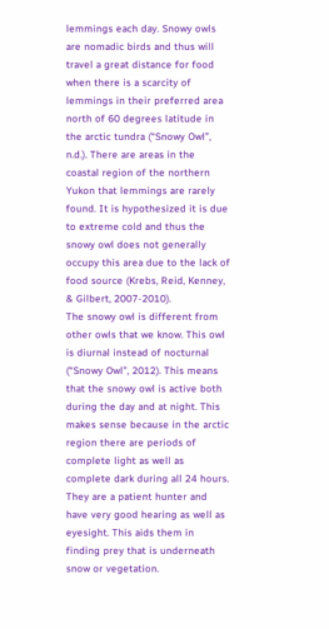lemmings each day. Snowy owls are nomadic birds and thus will travel a great distance for food when there is a scarcity of lemmings in their preferred area north of 60 degrees latitude in the arctic tundra (“Snowy Owl”, n.d.). There are areas in the coastal region of the northern Yukon that lemmings are rarely found. It is hypothesized it is due to extreme cold and thus the snowy owl does not generally occupy this area due to the lack of food source (Krebs, Reid, Kenney, & Gilbert, 2007-2010).
The snowy owl is different from other owls that we know. This owl is diurnal instead of nocturnal (“Snowy Owl”, 2012). This means that the snowy owl is active both during the day and at night. This makes sense because in the arctic region there are periods of complete light as well as complete dark during all 24 hours. They are a patient hunter and have very good hearing as well as eyesight. This aids them in finding prey that is underneath snow or vegetation.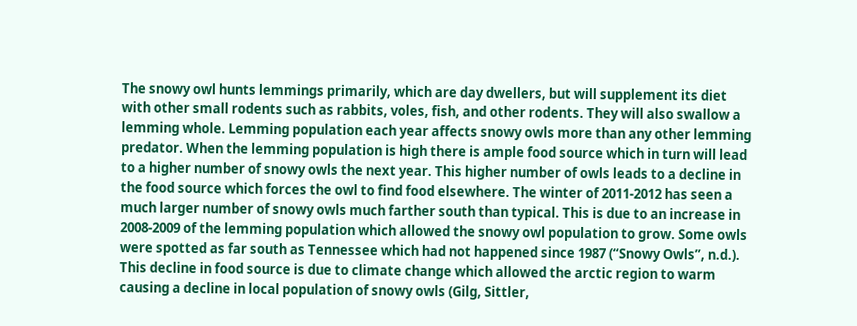The snowy owl hunts lemmings primarily, which are day dwellers, but will supplement its diet with other small rodents such as rabbits, voles, fish, and other rodents. They will also swallow a lemming whole. Lemming population each year affects snowy owls more than any other lemming predator. When the lemming population is high there is ample food source which in turn will lead to a higher number of snowy owls the next year. This higher number of owls leads to a decline in the food source which forces the owl to find food elsewhere. The winter of 2011-2012 has seen a much larger number of snowy owls much farther south than typical. This is due to an increase in 2008-2009 of the lemming population which allowed the snowy owl population to grow. Some owls were spotted as far south as Tennessee which had not happened since 1987 (“Snowy Owls”, n.d.). This decline in food source is due to climate change which allowed the arctic region to warm causing a decline in local population of snowy owls (Gilg, Sittler,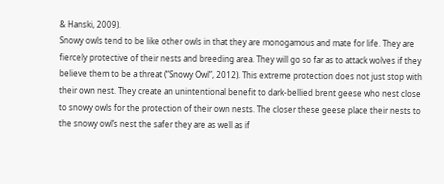& Hanski, 2009).
Snowy owls tend to be like other owls in that they are monogamous and mate for life. They are fiercely protective of their nests and breeding area. They will go so far as to attack wolves if they believe them to be a threat (“Snowy Owl”, 2012). This extreme protection does not just stop with their own nest. They create an unintentional benefit to dark-bellied brent geese who nest close to snowy owls for the protection of their own nests. The closer these geese place their nests to the snowy owl’s nest the safer they are as well as if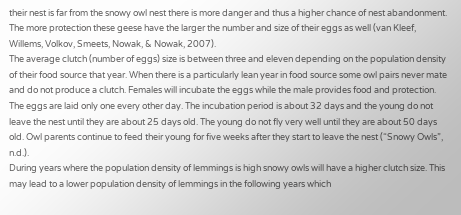their nest is far from the snowy owl nest there is more danger and thus a higher chance of nest abandonment. The more protection these geese have the larger the number and size of their eggs as well (van Kleef, Willems, Volkov, Smeets, Nowak, & Nowak, 2007).
The average clutch (number of eggs) size is between three and eleven depending on the population density of their food source that year. When there is a particularly lean year in food source some owl pairs never mate and do not produce a clutch. Females will incubate the eggs while the male provides food and protection. The eggs are laid only one every other day. The incubation period is about 32 days and the young do not leave the nest until they are about 25 days old. The young do not fly very well until they are about 50 days old. Owl parents continue to feed their young for five weeks after they start to leave the nest (“Snowy Owls”, n.d.).
During years where the population density of lemmings is high snowy owls will have a higher clutch size. This may lead to a lower population density of lemmings in the following years which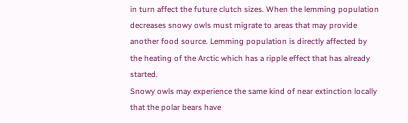in turn affect the future clutch sizes. When the lemming population decreases snowy owls must migrate to areas that may provide another food source. Lemming population is directly affected by the heating of the Arctic which has a ripple effect that has already started.
Snowy owls may experience the same kind of near extinction locally that the polar bears have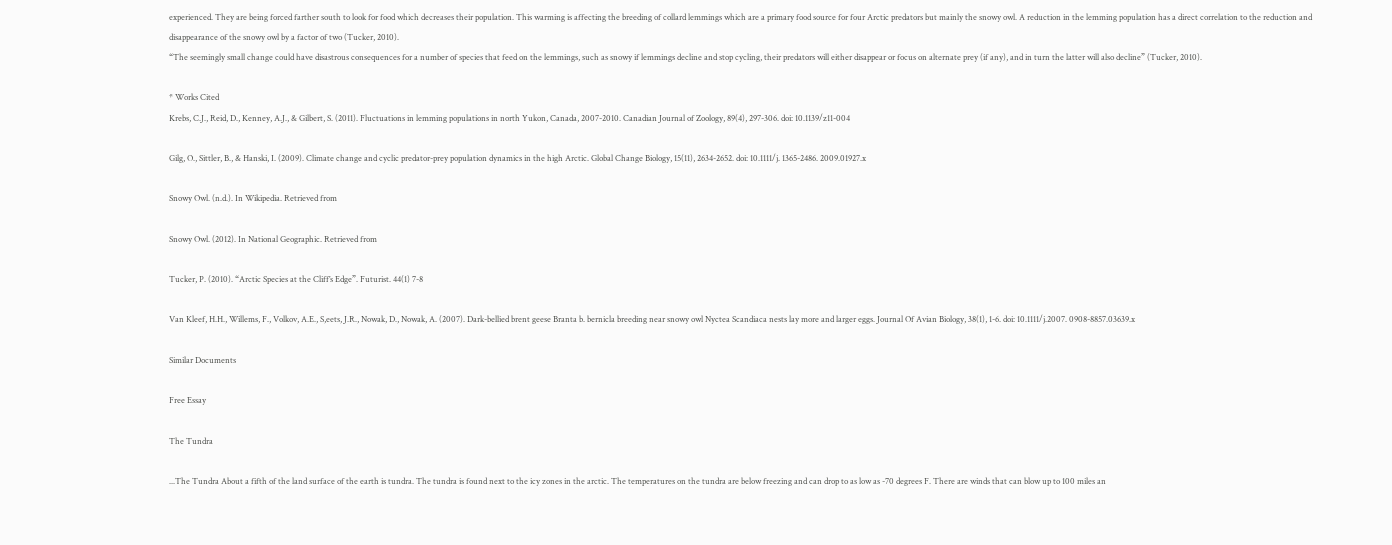experienced. They are being forced farther south to look for food which decreases their population. This warming is affecting the breeding of collard lemmings which are a primary food source for four Arctic predators but mainly the snowy owl. A reduction in the lemming population has a direct correlation to the reduction and disappearance of the snowy owl by a factor of two (Tucker, 2010).
“The seemingly small change could have disastrous consequences for a number of species that feed on the lemmings, such as snowy if lemmings decline and stop cycling, their predators will either disappear or focus on alternate prey (if any), and in turn the latter will also decline” (Tucker, 2010).

* Works Cited
Krebs, C.J., Reid, D., Kenney, A.J., & Gilbert, S. (2011). Fluctuations in lemming populations in north Yukon, Canada, 2007-2010. Canadian Journal of Zoology, 89(4), 297-306. doi: 10.1139/z11-004

Gilg, O., Sittler, B., & Hanski, I. (2009). Climate change and cyclic predator-prey population dynamics in the high Arctic. Global Change Biology, 15(11), 2634-2652. doi: 10.1111/j. 1365-2486. 2009.01927.x

Snowy Owl. (n.d.). In Wikipedia. Retrieved from

Snowy Owl. (2012). In National Geographic. Retrieved from

Tucker, P. (2010). “Arctic Species at the Cliff’s Edge”. Futurist. 44(1) 7-8

Van Kleef, H.H., Willems, F., Volkov, A.E., S,eets, J.R., Nowak, D., Nowak, A. (2007). Dark-bellied brent geese Branta b. bernicla breeding near snowy owl Nyctea Scandiaca nests lay more and larger eggs. Journal Of Avian Biology, 38(1), 1-6. doi: 10.1111/j.2007. 0908-8857.03639.x

Similar Documents

Free Essay

The Tundra

...The Tundra About a fifth of the land surface of the earth is tundra. The tundra is found next to the icy zones in the arctic. The temperatures on the tundra are below freezing and can drop to as low as -70 degrees F. There are winds that can blow up to 100 miles an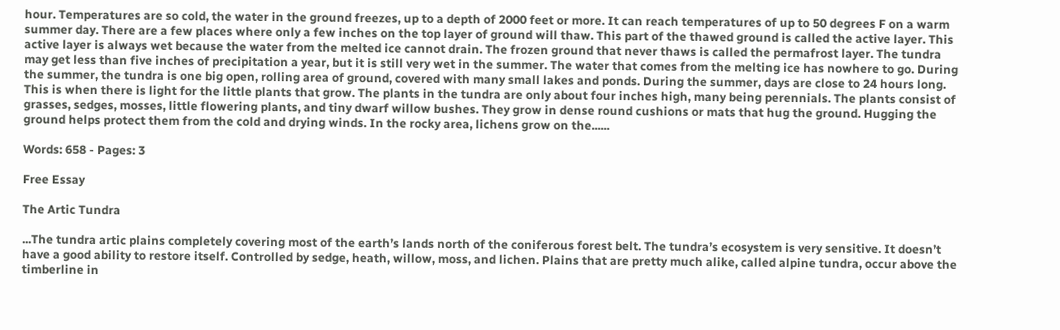hour. Temperatures are so cold, the water in the ground freezes, up to a depth of 2000 feet or more. It can reach temperatures of up to 50 degrees F on a warm summer day. There are a few places where only a few inches on the top layer of ground will thaw. This part of the thawed ground is called the active layer. This active layer is always wet because the water from the melted ice cannot drain. The frozen ground that never thaws is called the permafrost layer. The tundra may get less than five inches of precipitation a year, but it is still very wet in the summer. The water that comes from the melting ice has nowhere to go. During the summer, the tundra is one big open, rolling area of ground, covered with many small lakes and ponds. During the summer, days are close to 24 hours long. This is when there is light for the little plants that grow. The plants in the tundra are only about four inches high, many being perennials. The plants consist of grasses, sedges, mosses, little flowering plants, and tiny dwarf willow bushes. They grow in dense round cushions or mats that hug the ground. Hugging the ground helps protect them from the cold and drying winds. In the rocky area, lichens grow on the......

Words: 658 - Pages: 3

Free Essay

The Artic Tundra

...The tundra artic plains completely covering most of the earth’s lands north of the coniferous forest belt. The tundra’s ecosystem is very sensitive. It doesn’t have a good ability to restore itself. Controlled by sedge, heath, willow, moss, and lichen. Plains that are pretty much alike, called alpine tundra, occur above the timberline in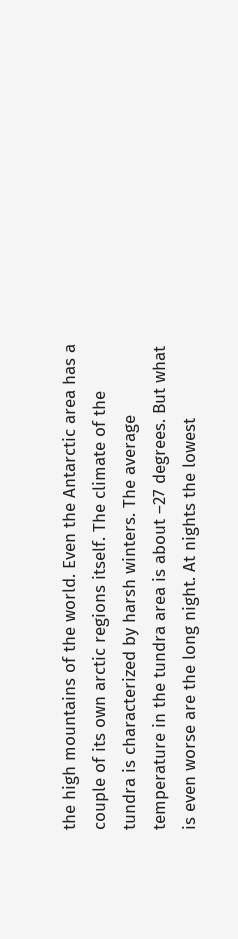the high mountains of the world. Even the Antarctic area has a couple of its own arctic regions itself. The climate of the tundra is characterized by harsh winters. The average temperature in the tundra area is about –27 degrees. But what is even worse are the long night. At nights the lowest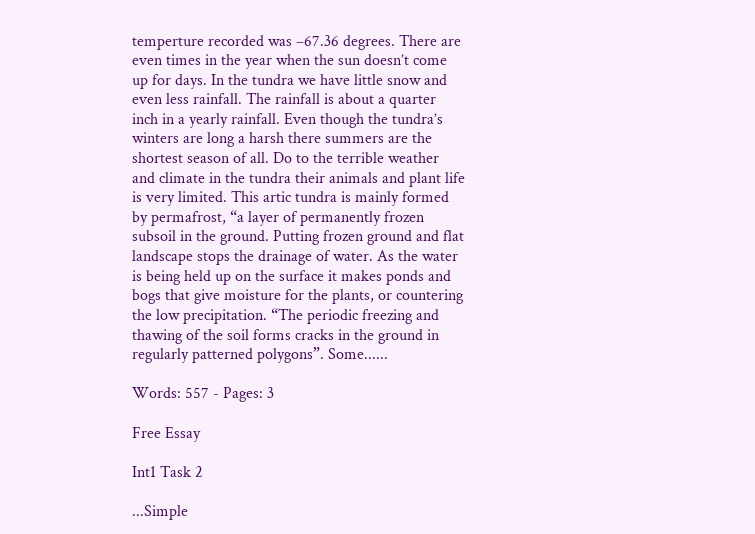temperture recorded was –67.36 degrees. There are even times in the year when the sun doesn’t come up for days. In the tundra we have little snow and even less rainfall. The rainfall is about a quarter inch in a yearly rainfall. Even though the tundra’s winters are long a harsh there summers are the shortest season of all. Do to the terrible weather and climate in the tundra their animals and plant life is very limited. This artic tundra is mainly formed by permafrost, “a layer of permanently frozen subsoil in the ground. Putting frozen ground and flat landscape stops the drainage of water. As the water is being held up on the surface it makes ponds and bogs that give moisture for the plants, or countering the low precipitation. “The periodic freezing and thawing of the soil forms cracks in the ground in regularly patterned polygons”. Some......

Words: 557 - Pages: 3

Free Essay

Int1 Task 2

...Simple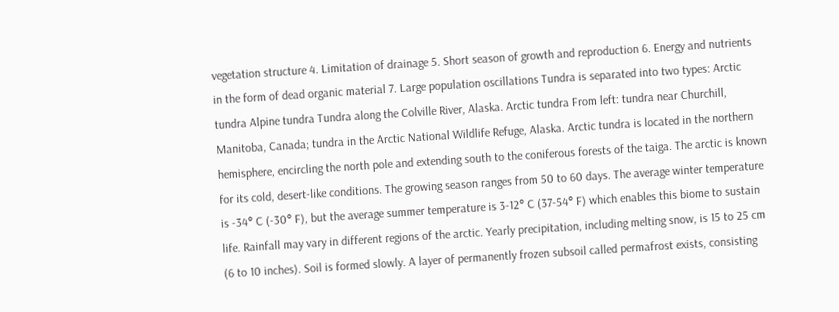vegetation structure 4. Limitation of drainage 5. Short season of growth and reproduction 6. Energy and nutrients in the form of dead organic material 7. Large population oscillations Tundra is separated into two types: Arctic tundra Alpine tundra Tundra along the Colville River, Alaska. Arctic tundra From left: tundra near Churchill, Manitoba, Canada; tundra in the Arctic National Wildlife Refuge, Alaska. Arctic tundra is located in the northern hemisphere, encircling the north pole and extending south to the coniferous forests of the taiga. The arctic is known for its cold, desert-like conditions. The growing season ranges from 50 to 60 days. The average winter temperature is -34° C (-30° F), but the average summer temperature is 3-12° C (37-54° F) which enables this biome to sustain life. Rainfall may vary in different regions of the arctic. Yearly precipitation, including melting snow, is 15 to 25 cm (6 to 10 inches). Soil is formed slowly. A layer of permanently frozen subsoil called permafrost exists, consisting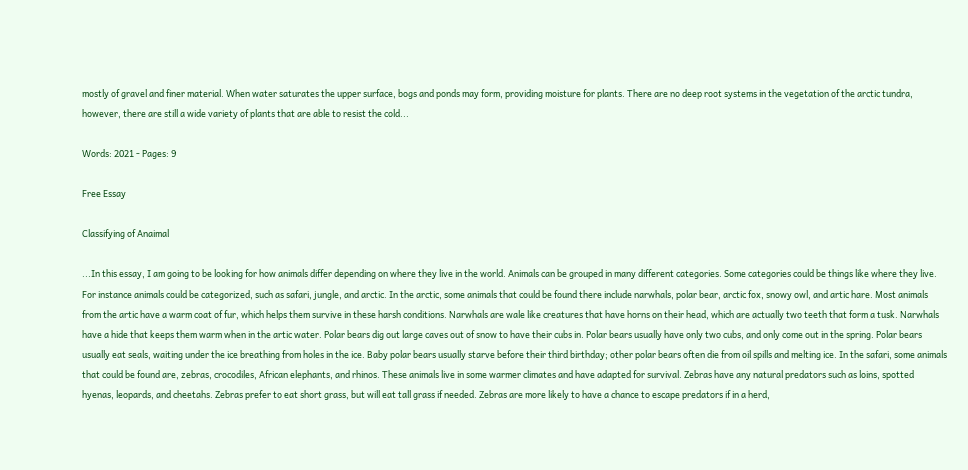mostly of gravel and finer material. When water saturates the upper surface, bogs and ponds may form, providing moisture for plants. There are no deep root systems in the vegetation of the arctic tundra, however, there are still a wide variety of plants that are able to resist the cold...

Words: 2021 - Pages: 9

Free Essay

Classifying of Anaimal

...In this essay, I am going to be looking for how animals differ depending on where they live in the world. Animals can be grouped in many different categories. Some categories could be things like where they live. For instance animals could be categorized, such as safari, jungle, and arctic. In the arctic, some animals that could be found there include narwhals, polar bear, arctic fox, snowy owl, and artic hare. Most animals from the artic have a warm coat of fur, which helps them survive in these harsh conditions. Narwhals are wale like creatures that have horns on their head, which are actually two teeth that form a tusk. Narwhals have a hide that keeps them warm when in the artic water. Polar bears dig out large caves out of snow to have their cubs in. Polar bears usually have only two cubs, and only come out in the spring. Polar bears usually eat seals, waiting under the ice breathing from holes in the ice. Baby polar bears usually starve before their third birthday; other polar bears often die from oil spills and melting ice. In the safari, some animals that could be found are, zebras, crocodiles, African elephants, and rhinos. These animals live in some warmer climates and have adapted for survival. Zebras have any natural predators such as loins, spotted hyenas, leopards, and cheetahs. Zebras prefer to eat short grass, but will eat tall grass if needed. Zebras are more likely to have a chance to escape predators if in a herd,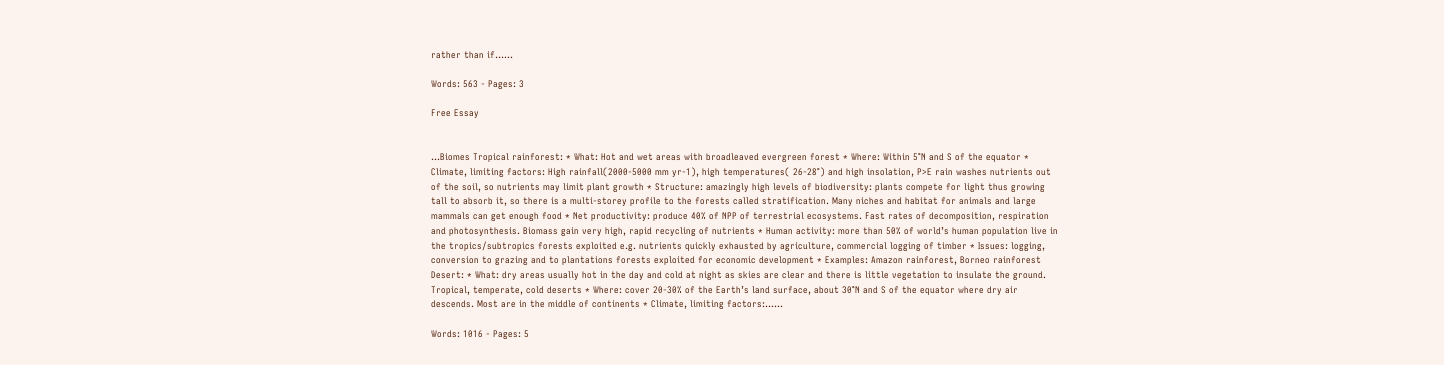rather than if......

Words: 563 - Pages: 3

Free Essay


...Biomes Tropical rainforest: * What: Hot and wet areas with broadleaved evergreen forest * Where: Within 5°N and S of the equator * Climate, limiting factors: High rainfall(2000-5000 mm yr-1), high temperatures( 26-28°) and high insolation, P>E rain washes nutrients out of the soil, so nutrients may limit plant growth * Structure: amazingly high levels of biodiversity: plants compete for light thus growing tall to absorb it, so there is a multi-storey profile to the forests called stratification. Many niches and habitat for animals and large mammals can get enough food * Net productivity: produce 40% of NPP of terrestrial ecosystems. Fast rates of decomposition, respiration and photosynthesis. Biomass gain very high, rapid recycling of nutrients * Human activity: more than 50% of world’s human population live in the tropics/subtropics forests exploited e.g. nutrients quickly exhausted by agriculture, commercial logging of timber * Issues: logging, conversion to grazing and to plantations forests exploited for economic development * Examples: Amazon rainforest, Borneo rainforest Desert: * What: dry areas usually hot in the day and cold at night as skies are clear and there is little vegetation to insulate the ground. Tropical, temperate, cold deserts * Where: cover 20-30% of the Earth’s land surface, about 30°N and S of the equator where dry air descends. Most are in the middle of continents * Climate, limiting factors:......

Words: 1016 - Pages: 5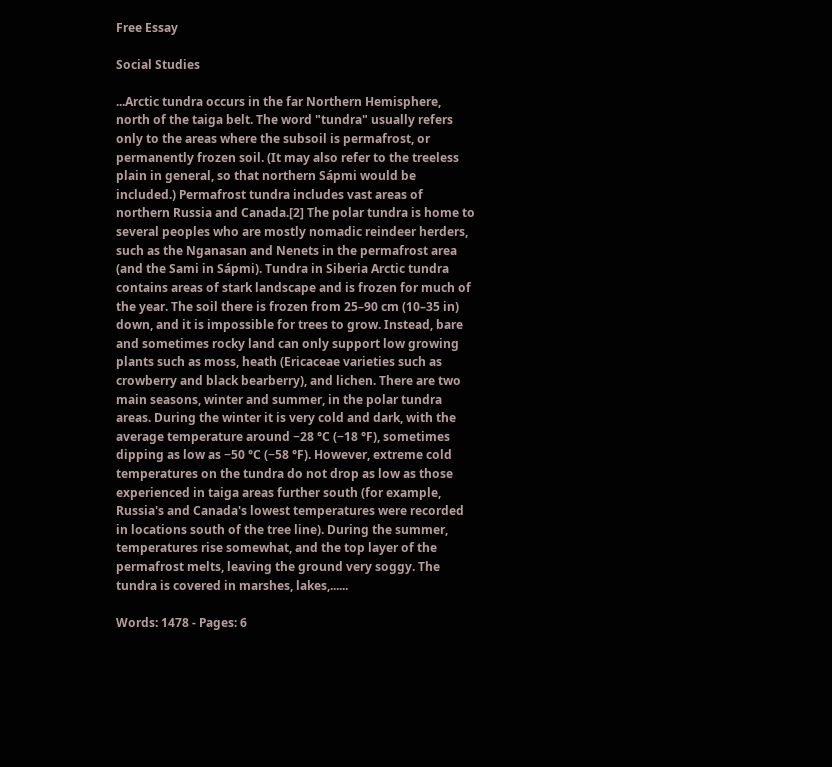Free Essay

Social Studies

...Arctic tundra occurs in the far Northern Hemisphere, north of the taiga belt. The word "tundra" usually refers only to the areas where the subsoil is permafrost, or permanently frozen soil. (It may also refer to the treeless plain in general, so that northern Sápmi would be included.) Permafrost tundra includes vast areas of northern Russia and Canada.[2] The polar tundra is home to several peoples who are mostly nomadic reindeer herders, such as the Nganasan and Nenets in the permafrost area (and the Sami in Sápmi). Tundra in Siberia Arctic tundra contains areas of stark landscape and is frozen for much of the year. The soil there is frozen from 25–90 cm (10–35 in) down, and it is impossible for trees to grow. Instead, bare and sometimes rocky land can only support low growing plants such as moss, heath (Ericaceae varieties such as crowberry and black bearberry), and lichen. There are two main seasons, winter and summer, in the polar tundra areas. During the winter it is very cold and dark, with the average temperature around −28 °C (−18 °F), sometimes dipping as low as −50 °C (−58 °F). However, extreme cold temperatures on the tundra do not drop as low as those experienced in taiga areas further south (for example, Russia's and Canada's lowest temperatures were recorded in locations south of the tree line). During the summer, temperatures rise somewhat, and the top layer of the permafrost melts, leaving the ground very soggy. The tundra is covered in marshes, lakes,......

Words: 1478 - Pages: 6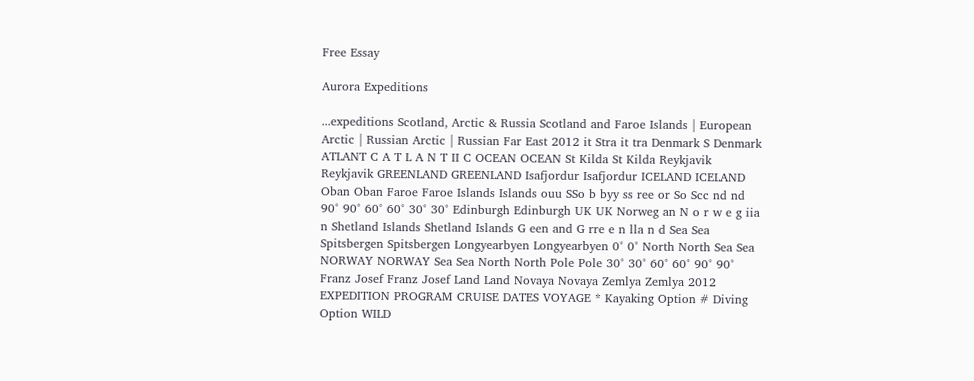Free Essay

Aurora Expeditions

...expeditions Scotland, Arctic & Russia Scotland and Faroe Islands | European Arctic | Russian Arctic | Russian Far East 2012 it Stra it tra Denmark S Denmark ATLANT C A T L A N T II C OCEAN OCEAN St Kilda St Kilda Reykjavik Reykjavik GREENLAND GREENLAND Isafjordur Isafjordur ICELAND ICELAND Oban Oban Faroe Faroe Islands Islands ouu SSo b byy ss ree or So Scc nd nd 90° 90° 60° 60° 30° 30° Edinburgh Edinburgh UK UK Norweg an N o r w e g iia n Shetland Islands Shetland Islands G een and G rre e n lla n d Sea Sea Spitsbergen Spitsbergen Longyearbyen Longyearbyen 0° 0° North North Sea Sea NORWAY NORWAY Sea Sea North North Pole Pole 30° 30° 60° 60° 90° 90° Franz Josef Franz Josef Land Land Novaya Novaya Zemlya Zemlya 2012 EXPEDITION PROGRAM CRUISE DATES VOYAGE * Kayaking Option # Diving Option WILD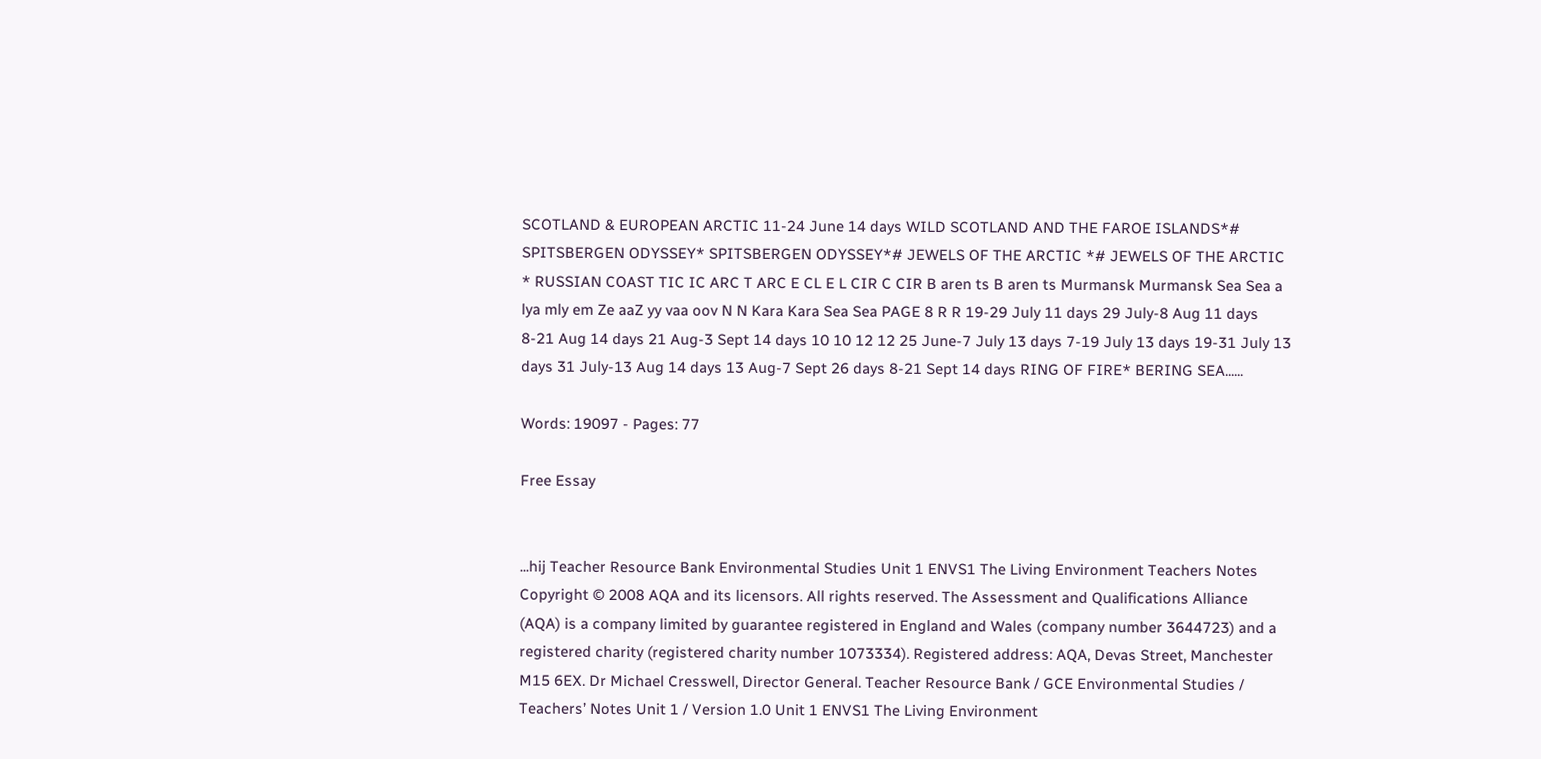SCOTLAND & EUROPEAN ARCTIC 11-24 June 14 days WILD SCOTLAND AND THE FAROE ISLANDS*# SPITSBERGEN ODYSSEY* SPITSBERGEN ODYSSEY*# JEWELS OF THE ARCTIC *# JEWELS OF THE ARCTIC * RUSSIAN COAST TIC IC ARC T ARC E CL E L CIR C CIR B aren ts B aren ts Murmansk Murmansk Sea Sea a lya mly em Ze aaZ yy vaa oov N N Kara Kara Sea Sea PAGE 8 R R 19-29 July 11 days 29 July-8 Aug 11 days 8-21 Aug 14 days 21 Aug-3 Sept 14 days 10 10 12 12 25 June-7 July 13 days 7-19 July 13 days 19-31 July 13 days 31 July-13 Aug 14 days 13 Aug-7 Sept 26 days 8-21 Sept 14 days RING OF FIRE* BERING SEA......

Words: 19097 - Pages: 77

Free Essay


...hij Teacher Resource Bank Environmental Studies Unit 1 ENVS1 The Living Environment Teachers Notes Copyright © 2008 AQA and its licensors. All rights reserved. The Assessment and Qualifications Alliance (AQA) is a company limited by guarantee registered in England and Wales (company number 3644723) and a registered charity (registered charity number 1073334). Registered address: AQA, Devas Street, Manchester M15 6EX. Dr Michael Cresswell, Director General. Teacher Resource Bank / GCE Environmental Studies / Teachers’ Notes Unit 1 / Version 1.0 Unit 1 ENVS1 The Living Environment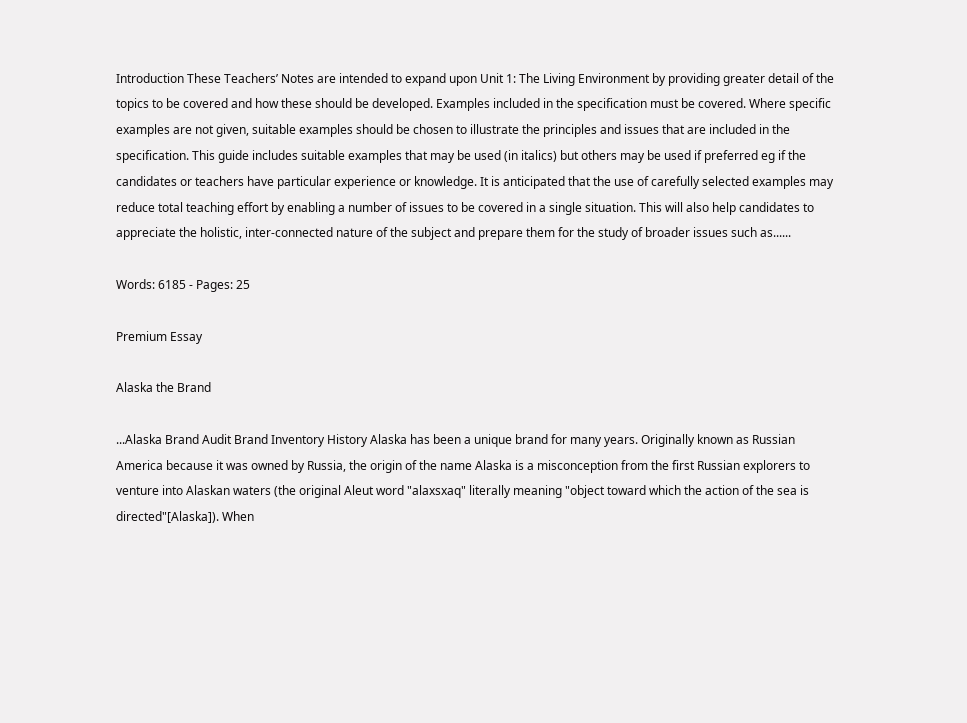Introduction These Teachers’ Notes are intended to expand upon Unit 1: The Living Environment by providing greater detail of the topics to be covered and how these should be developed. Examples included in the specification must be covered. Where specific examples are not given, suitable examples should be chosen to illustrate the principles and issues that are included in the specification. This guide includes suitable examples that may be used (in italics) but others may be used if preferred eg if the candidates or teachers have particular experience or knowledge. It is anticipated that the use of carefully selected examples may reduce total teaching effort by enabling a number of issues to be covered in a single situation. This will also help candidates to appreciate the holistic, inter-connected nature of the subject and prepare them for the study of broader issues such as......

Words: 6185 - Pages: 25

Premium Essay

Alaska the Brand

...Alaska Brand Audit Brand Inventory History Alaska has been a unique brand for many years. Originally known as Russian America because it was owned by Russia, the origin of the name Alaska is a misconception from the first Russian explorers to venture into Alaskan waters (the original Aleut word "alaxsxaq" literally meaning "object toward which the action of the sea is directed"[Alaska]). When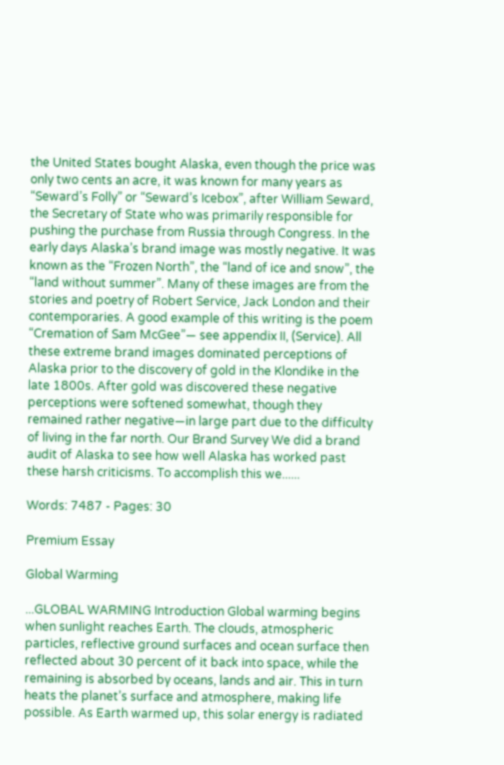the United States bought Alaska, even though the price was only two cents an acre, it was known for many years as “Seward’s Folly” or “Seward’s Icebox”, after William Seward, the Secretary of State who was primarily responsible for pushing the purchase from Russia through Congress. In the early days Alaska’s brand image was mostly negative. It was known as the “Frozen North”, the “land of ice and snow”, the “land without summer”. Many of these images are from the stories and poetry of Robert Service, Jack London and their contemporaries. A good example of this writing is the poem “Cremation of Sam McGee”— see appendix II, (Service). All these extreme brand images dominated perceptions of Alaska prior to the discovery of gold in the Klondike in the late 1800s. After gold was discovered these negative perceptions were softened somewhat, though they remained rather negative—in large part due to the difficulty of living in the far north. Our Brand Survey We did a brand audit of Alaska to see how well Alaska has worked past these harsh criticisms. To accomplish this we......

Words: 7487 - Pages: 30

Premium Essay

Global Warming

...GLOBAL WARMING Introduction Global warming begins when sunlight reaches Earth. The clouds, atmospheric particles, reflective ground surfaces and ocean surface then reflected about 30 percent of it back into space, while the remaining is absorbed by oceans, lands and air. This in turn heats the planet’s surface and atmosphere, making life possible. As Earth warmed up, this solar energy is radiated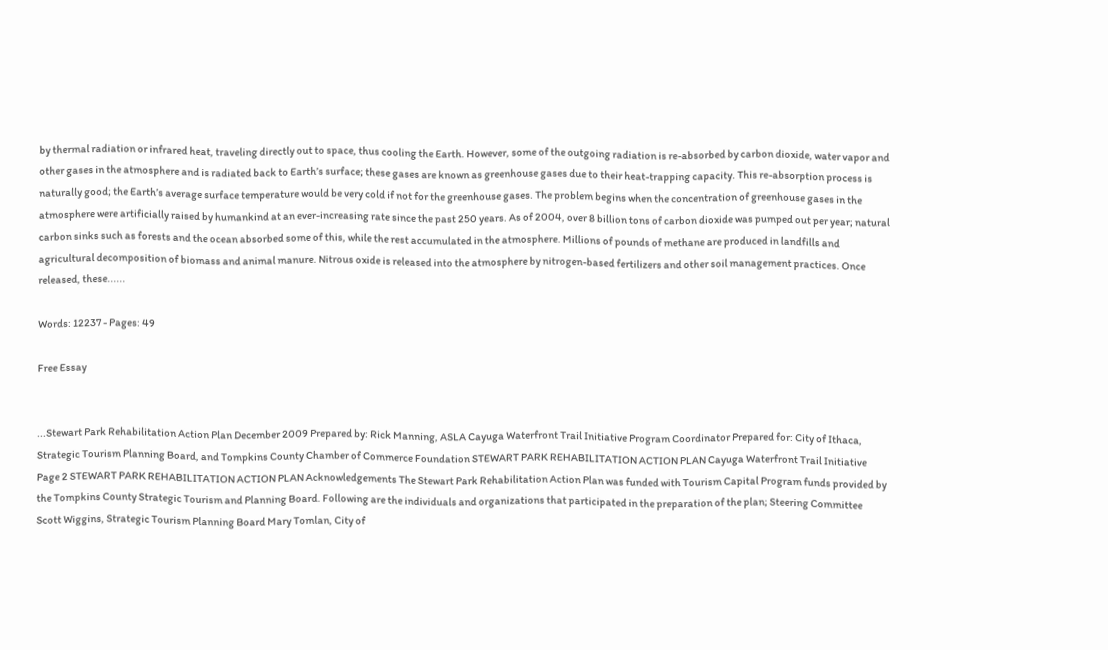by thermal radiation or infrared heat, traveling directly out to space, thus cooling the Earth. However, some of the outgoing radiation is re-absorbed by carbon dioxide, water vapor and other gases in the atmosphere and is radiated back to Earth’s surface; these gases are known as greenhouse gases due to their heat-trapping capacity. This re-absorption process is naturally good; the Earth’s average surface temperature would be very cold if not for the greenhouse gases. The problem begins when the concentration of greenhouse gases in the atmosphere were artificially raised by humankind at an ever-increasing rate since the past 250 years. As of 2004, over 8 billion tons of carbon dioxide was pumped out per year; natural carbon sinks such as forests and the ocean absorbed some of this, while the rest accumulated in the atmosphere. Millions of pounds of methane are produced in landfills and agricultural decomposition of biomass and animal manure. Nitrous oxide is released into the atmosphere by nitrogen-based fertilizers and other soil management practices. Once released, these......

Words: 12237 - Pages: 49

Free Essay


...Stewart Park Rehabilitation Action Plan December 2009 Prepared by: Rick Manning, ASLA Cayuga Waterfront Trail Initiative Program Coordinator Prepared for: City of Ithaca, Strategic Tourism Planning Board, and Tompkins County Chamber of Commerce Foundation STEWART PARK REHABILITATION ACTION PLAN Cayuga Waterfront Trail Initiative Page 2 STEWART PARK REHABILITATION ACTION PLAN Acknowledgements The Stewart Park Rehabilitation Action Plan was funded with Tourism Capital Program funds provided by the Tompkins County Strategic Tourism and Planning Board. Following are the individuals and organizations that participated in the preparation of the plan; Steering Committee Scott Wiggins, Strategic Tourism Planning Board Mary Tomlan, City of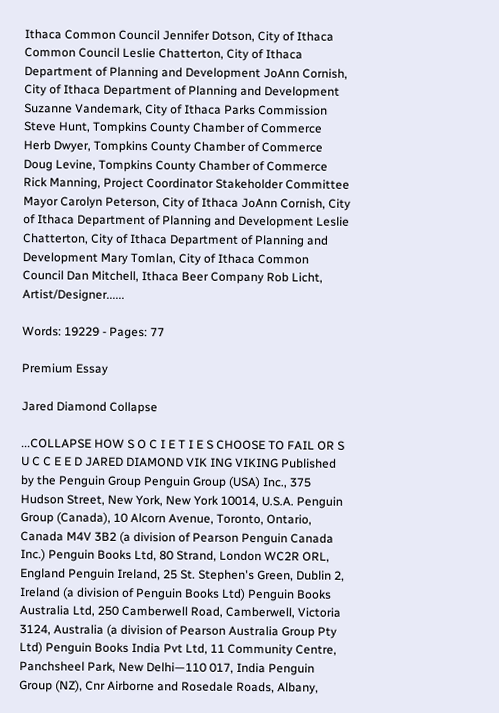Ithaca Common Council Jennifer Dotson, City of Ithaca Common Council Leslie Chatterton, City of Ithaca Department of Planning and Development JoAnn Cornish, City of Ithaca Department of Planning and Development Suzanne Vandemark, City of Ithaca Parks Commission Steve Hunt, Tompkins County Chamber of Commerce Herb Dwyer, Tompkins County Chamber of Commerce Doug Levine, Tompkins County Chamber of Commerce Rick Manning, Project Coordinator Stakeholder Committee Mayor Carolyn Peterson, City of Ithaca JoAnn Cornish, City of Ithaca Department of Planning and Development Leslie Chatterton, City of Ithaca Department of Planning and Development Mary Tomlan, City of Ithaca Common Council Dan Mitchell, Ithaca Beer Company Rob Licht, Artist/Designer......

Words: 19229 - Pages: 77

Premium Essay

Jared Diamond Collapse

...COLLAPSE HOW S O C I E T I E S CHOOSE TO FAIL OR S U C C E E D JARED DIAMOND VIK ING VIKING Published by the Penguin Group Penguin Group (USA) Inc., 375 Hudson Street, New York, New York 10014, U.S.A. Penguin Group (Canada), 10 Alcorn Avenue, Toronto, Ontario, Canada M4V 3B2 (a division of Pearson Penguin Canada Inc.) Penguin Books Ltd, 80 Strand, London WC2R ORL, England Penguin Ireland, 25 St. Stephen's Green, Dublin 2, Ireland (a division of Penguin Books Ltd) Penguin Books Australia Ltd, 250 Camberwell Road, Camberwell, Victoria 3124, Australia (a division of Pearson Australia Group Pty Ltd) Penguin Books India Pvt Ltd, 11 Community Centre, Panchsheel Park, New Delhi—110 017, India Penguin Group (NZ), Cnr Airborne and Rosedale Roads, Albany,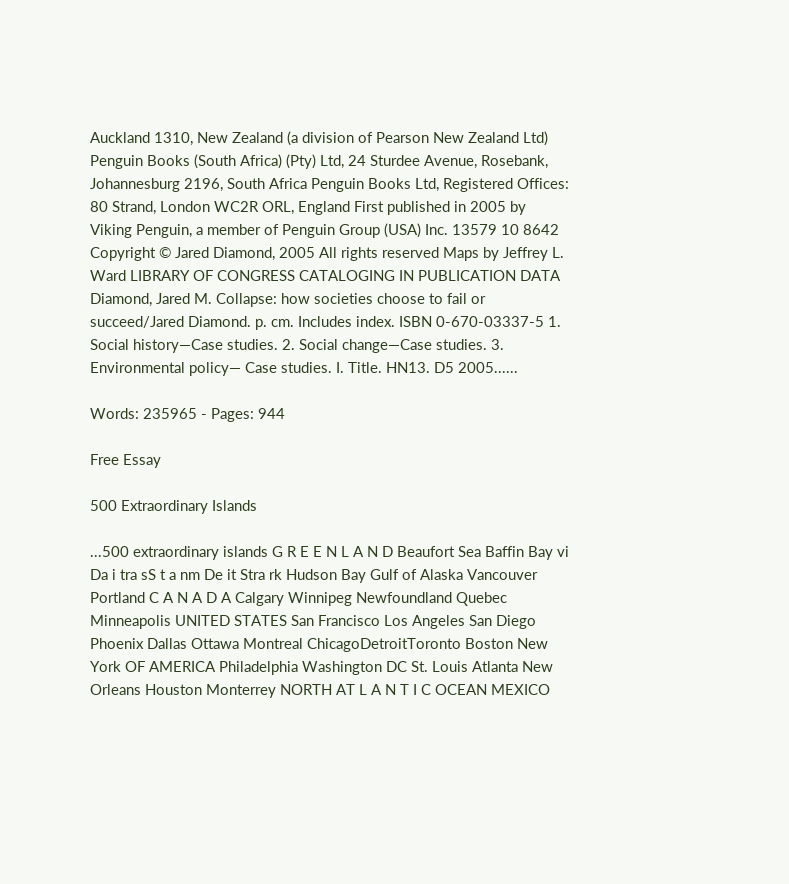Auckland 1310, New Zealand (a division of Pearson New Zealand Ltd) Penguin Books (South Africa) (Pty) Ltd, 24 Sturdee Avenue, Rosebank, Johannesburg 2196, South Africa Penguin Books Ltd, Registered Offices: 80 Strand, London WC2R ORL, England First published in 2005 by Viking Penguin, a member of Penguin Group (USA) Inc. 13579 10 8642 Copyright © Jared Diamond, 2005 All rights reserved Maps by Jeffrey L. Ward LIBRARY OF CONGRESS CATALOGING IN PUBLICATION DATA Diamond, Jared M. Collapse: how societies choose to fail or succeed/Jared Diamond. p. cm. Includes index. ISBN 0-670-03337-5 1. Social history—Case studies. 2. Social change—Case studies. 3. Environmental policy— Case studies. I. Title. HN13. D5 2005......

Words: 235965 - Pages: 944

Free Essay

500 Extraordinary Islands

...500 extraordinary islands G R E E N L A N D Beaufort Sea Baffin Bay vi Da i tra sS t a nm De it Stra rk Hudson Bay Gulf of Alaska Vancouver Portland C A N A D A Calgary Winnipeg Newfoundland Quebec Minneapolis UNITED STATES San Francisco Los Angeles San Diego Phoenix Dallas Ottawa Montreal ChicagoDetroitToronto Boston New York OF AMERICA Philadelphia Washington DC St. Louis Atlanta New Orleans Houston Monterrey NORTH AT L A N T I C OCEAN MEXICO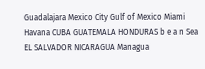Guadalajara Mexico City Gulf of Mexico Miami Havana CUBA GUATEMALA HONDURAS b e a n Sea EL SALVADOR NICARAGUA Managua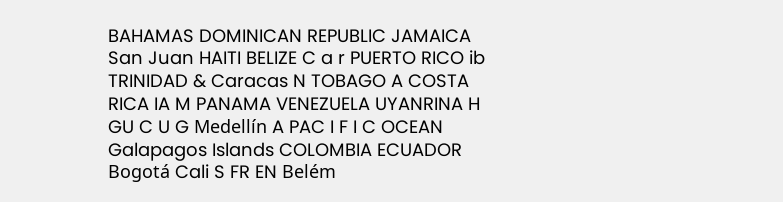BAHAMAS DOMINICAN REPUBLIC JAMAICA San Juan HAITI BELIZE C a r PUERTO RICO ib TRINIDAD & Caracas N TOBAGO A COSTA RICA IA M PANAMA VENEZUELA UYANRINA H GU C U G Medellín A PAC I F I C OCEAN Galapagos Islands COLOMBIA ECUADOR Bogotá Cali S FR EN Belém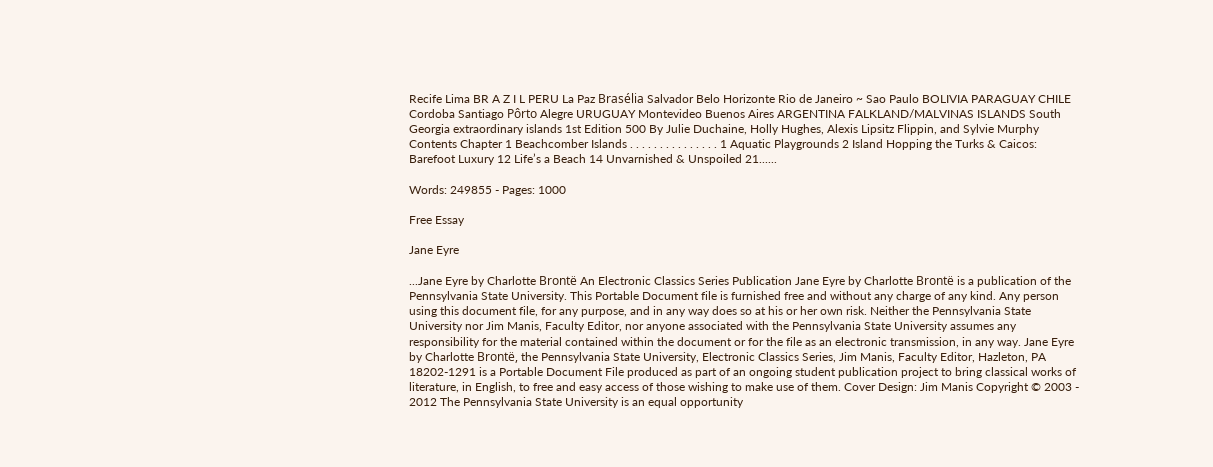Recife Lima BR A Z I L PERU La Paz Brasélia Salvador Belo Horizonte Rio de Janeiro ~ Sao Paulo BOLIVIA PARAGUAY CHILE Cordoba Santiago Pôrto Alegre URUGUAY Montevideo Buenos Aires ARGENTINA FALKLAND/MALVINAS ISLANDS South Georgia extraordinary islands 1st Edition 500 By Julie Duchaine, Holly Hughes, Alexis Lipsitz Flippin, and Sylvie Murphy Contents Chapter 1 Beachcomber Islands . . . . . . . . . . . . . . . 1 Aquatic Playgrounds 2 Island Hopping the Turks & Caicos: Barefoot Luxury 12 Life’s a Beach 14 Unvarnished & Unspoiled 21......

Words: 249855 - Pages: 1000

Free Essay

Jane Eyre

...Jane Eyre by Charlotte Brontë An Electronic Classics Series Publication Jane Eyre by Charlotte Brontë is a publication of the Pennsylvania State University. This Portable Document file is furnished free and without any charge of any kind. Any person using this document file, for any purpose, and in any way does so at his or her own risk. Neither the Pennsylvania State University nor Jim Manis, Faculty Editor, nor anyone associated with the Pennsylvania State University assumes any responsibility for the material contained within the document or for the file as an electronic transmission, in any way. Jane Eyre by Charlotte Brontë, the Pennsylvania State University, Electronic Classics Series, Jim Manis, Faculty Editor, Hazleton, PA 18202-1291 is a Portable Document File produced as part of an ongoing student publication project to bring classical works of literature, in English, to free and easy access of those wishing to make use of them. Cover Design: Jim Manis Copyright © 2003 - 2012 The Pennsylvania State University is an equal opportunity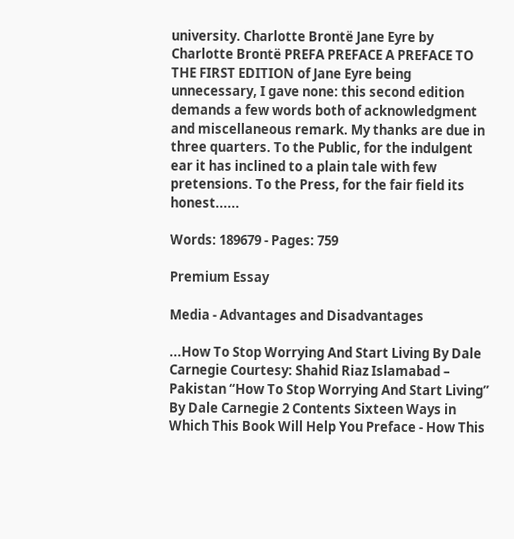university. Charlotte Brontë Jane Eyre by Charlotte Brontë PREFA PREFACE A PREFACE TO THE FIRST EDITION of Jane Eyre being unnecessary, I gave none: this second edition demands a few words both of acknowledgment and miscellaneous remark. My thanks are due in three quarters. To the Public, for the indulgent ear it has inclined to a plain tale with few pretensions. To the Press, for the fair field its honest......

Words: 189679 - Pages: 759

Premium Essay

Media - Advantages and Disadvantages

...How To Stop Worrying And Start Living By Dale Carnegie Courtesy: Shahid Riaz Islamabad – Pakistan “How To Stop Worrying And Start Living” By Dale Carnegie 2 Contents Sixteen Ways in Which This Book Will Help You Preface - How This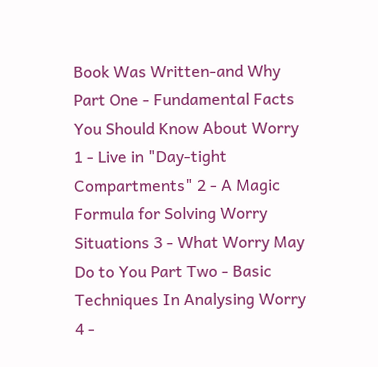Book Was Written-and Why Part One - Fundamental Facts You Should Know About Worry 1 - Live in "Day-tight Compartments" 2 - A Magic Formula for Solving Worry Situations 3 - What Worry May Do to You Part Two - Basic Techniques In Analysing Worry 4 -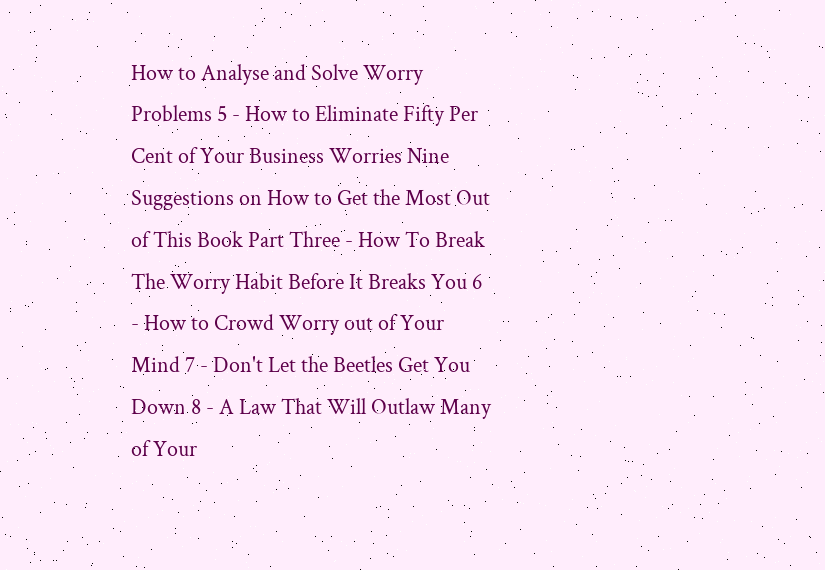How to Analyse and Solve Worry Problems 5 - How to Eliminate Fifty Per Cent of Your Business Worries Nine Suggestions on How to Get the Most Out of This Book Part Three - How To Break The Worry Habit Before It Breaks You 6 - How to Crowd Worry out of Your Mind 7 - Don't Let the Beetles Get You Down 8 - A Law That Will Outlaw Many of Your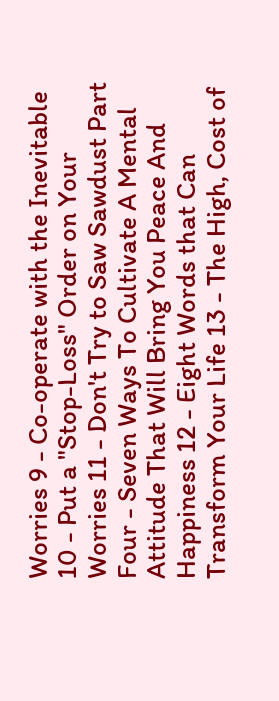Worries 9 - Co-operate with the Inevitable 10 - Put a "Stop-Loss" Order on Your Worries 11 - Don't Try to Saw Sawdust Part Four - Seven Ways To Cultivate A Mental Attitude That Will Bring You Peace And Happiness 12 - Eight Words that Can Transform Your Life 13 - The High, Cost of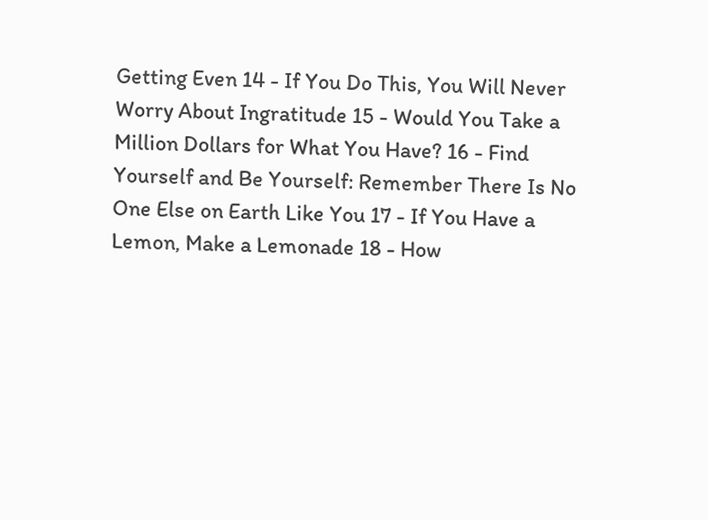Getting Even 14 - If You Do This, You Will Never Worry About Ingratitude 15 - Would You Take a Million Dollars for What You Have? 16 - Find Yourself and Be Yourself: Remember There Is No One Else on Earth Like You 17 - If You Have a Lemon, Make a Lemonade 18 - How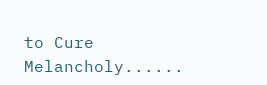to Cure Melancholy......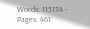Words: 115134 - Pages: 461